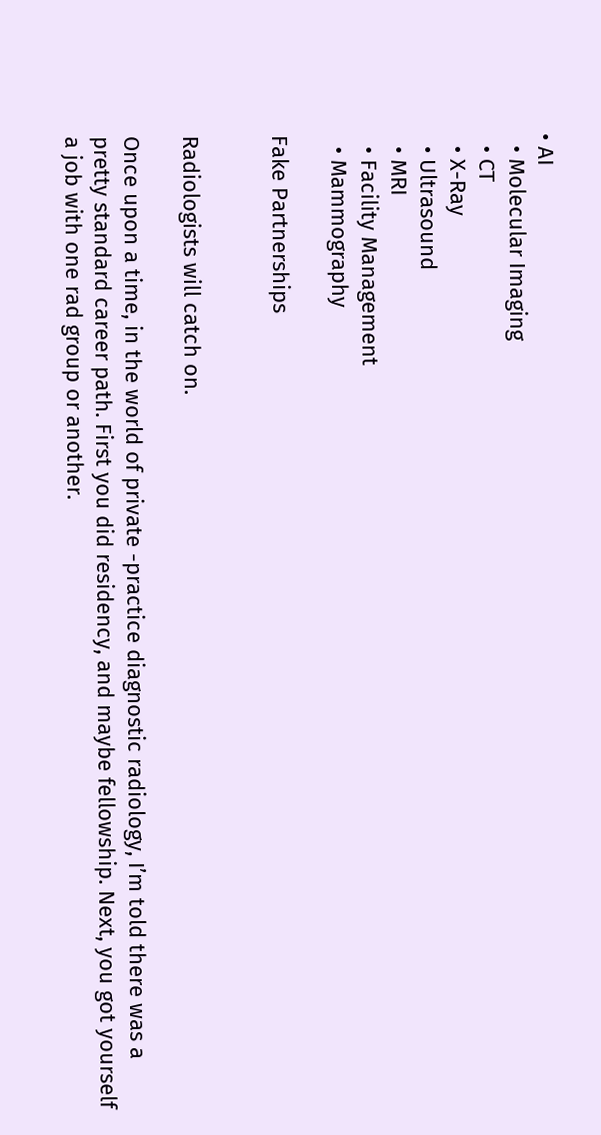• AI
  • Molecular Imaging
  • CT
  • X-Ray
  • Ultrasound
  • MRI
  • Facility Management
  • Mammography

Fake Partnerships


Radiologists will catch on.

Once upon a time, in the world of private -practice diagnostic radiology, I’m told there was a pretty standard career path. First you did residency, and maybe fellowship. Next, you got yourself a job with one rad group or another.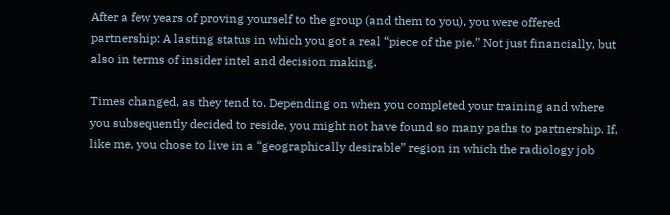After a few years of proving yourself to the group (and them to you), you were offered partnership: A lasting status in which you got a real “piece of the pie.” Not just financially, but also in terms of insider intel and decision making.

Times changed, as they tend to. Depending on when you completed your training and where you subsequently decided to reside, you might not have found so many paths to partnership. If, like me, you chose to live in a “geographically desirable” region in which the radiology job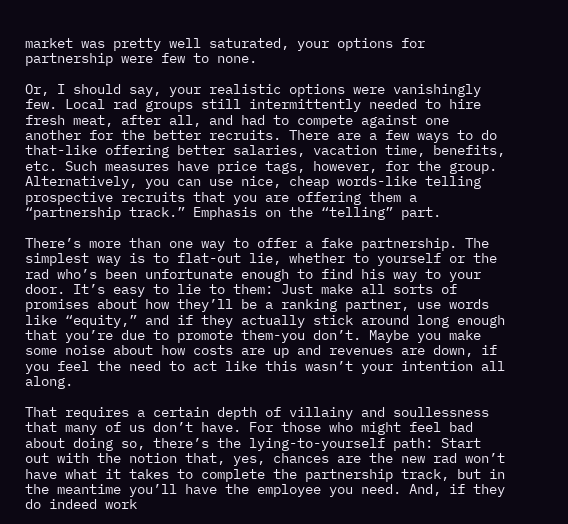market was pretty well saturated, your options for partnership were few to none.

Or, I should say, your realistic options were vanishingly few. Local rad groups still intermittently needed to hire fresh meat, after all, and had to compete against one another for the better recruits. There are a few ways to do that-like offering better salaries, vacation time, benefits, etc. Such measures have price tags, however, for the group. Alternatively, you can use nice, cheap words-like telling prospective recruits that you are offering them a “partnership track.” Emphasis on the “telling” part.

There’s more than one way to offer a fake partnership. The simplest way is to flat-out lie, whether to yourself or the rad who’s been unfortunate enough to find his way to your door. It’s easy to lie to them: Just make all sorts of promises about how they’ll be a ranking partner, use words like “equity,” and if they actually stick around long enough that you’re due to promote them-you don’t. Maybe you make some noise about how costs are up and revenues are down, if you feel the need to act like this wasn’t your intention all along.

That requires a certain depth of villainy and soullessness that many of us don’t have. For those who might feel bad about doing so, there’s the lying-to-yourself path: Start out with the notion that, yes, chances are the new rad won’t have what it takes to complete the partnership track, but in the meantime you’ll have the employee you need. And, if they do indeed work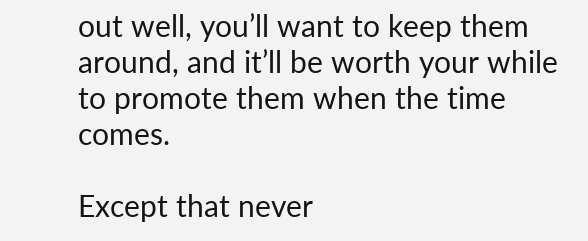out well, you’ll want to keep them around, and it’ll be worth your while to promote them when the time comes.

Except that never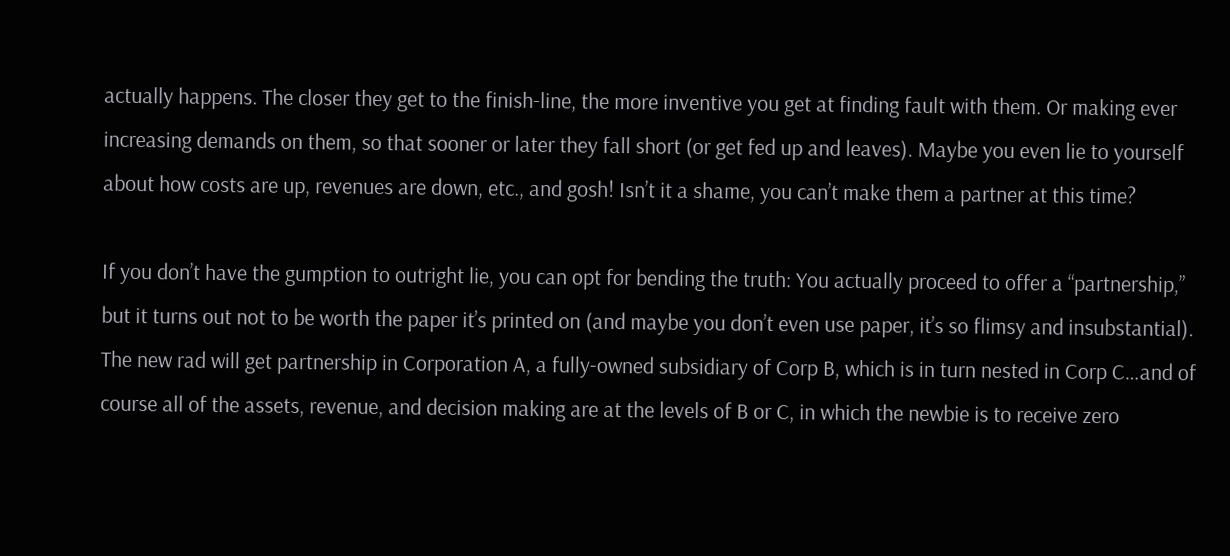actually happens. The closer they get to the finish-line, the more inventive you get at finding fault with them. Or making ever increasing demands on them, so that sooner or later they fall short (or get fed up and leaves). Maybe you even lie to yourself about how costs are up, revenues are down, etc., and gosh! Isn’t it a shame, you can’t make them a partner at this time?

If you don’t have the gumption to outright lie, you can opt for bending the truth: You actually proceed to offer a “partnership,” but it turns out not to be worth the paper it’s printed on (and maybe you don’t even use paper, it’s so flimsy and insubstantial). The new rad will get partnership in Corporation A, a fully-owned subsidiary of Corp B, which is in turn nested in Corp C…and of course all of the assets, revenue, and decision making are at the levels of B or C, in which the newbie is to receive zero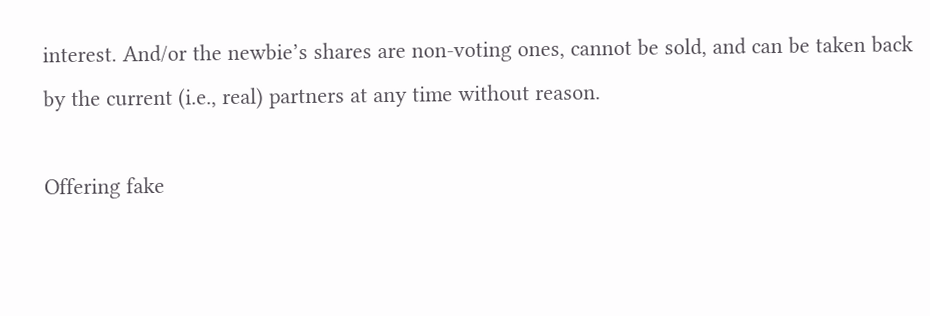interest. And/or the newbie’s shares are non-voting ones, cannot be sold, and can be taken back by the current (i.e., real) partners at any time without reason.

Offering fake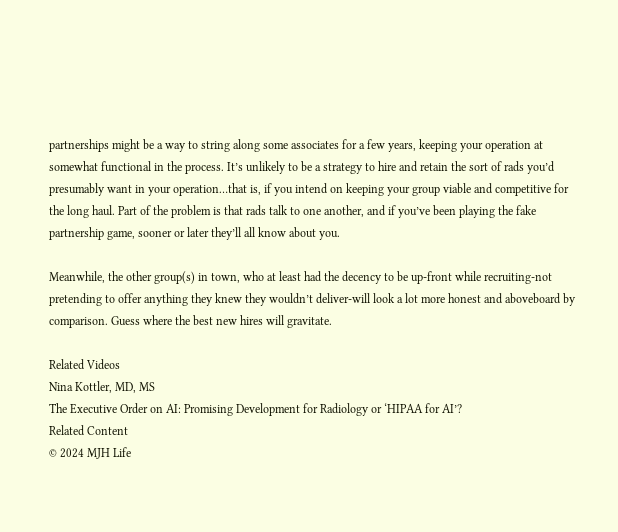partnerships might be a way to string along some associates for a few years, keeping your operation at somewhat functional in the process. It’s unlikely to be a strategy to hire and retain the sort of rads you’d presumably want in your operation…that is, if you intend on keeping your group viable and competitive for the long haul. Part of the problem is that rads talk to one another, and if you’ve been playing the fake partnership game, sooner or later they’ll all know about you.

Meanwhile, the other group(s) in town, who at least had the decency to be up-front while recruiting-not pretending to offer anything they knew they wouldn’t deliver-will look a lot more honest and aboveboard by comparison. Guess where the best new hires will gravitate.

Related Videos
Nina Kottler, MD, MS
The Executive Order on AI: Promising Development for Radiology or ‘HIPAA for AI’?
Related Content
© 2024 MJH Life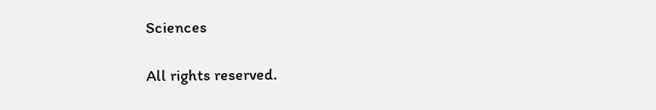Sciences

All rights reserved.